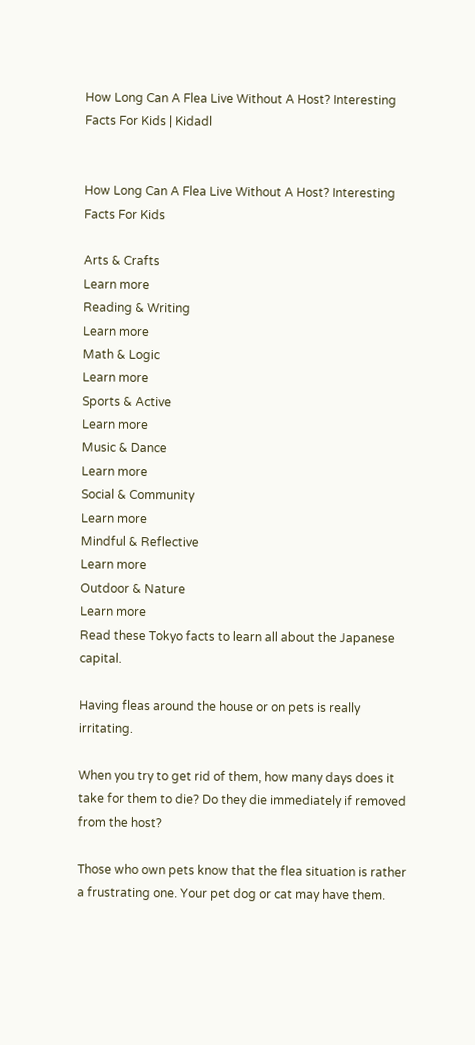How Long Can A Flea Live Without A Host? Interesting Facts For Kids | Kidadl


How Long Can A Flea Live Without A Host? Interesting Facts For Kids

Arts & Crafts
Learn more
Reading & Writing
Learn more
Math & Logic
Learn more
Sports & Active
Learn more
Music & Dance
Learn more
Social & Community
Learn more
Mindful & Reflective
Learn more
Outdoor & Nature
Learn more
Read these Tokyo facts to learn all about the Japanese capital.

Having fleas around the house or on pets is really irritating.

When you try to get rid of them, how many days does it take for them to die? Do they die immediately if removed from the host?

Those who own pets know that the flea situation is rather a frustrating one. Your pet dog or cat may have them.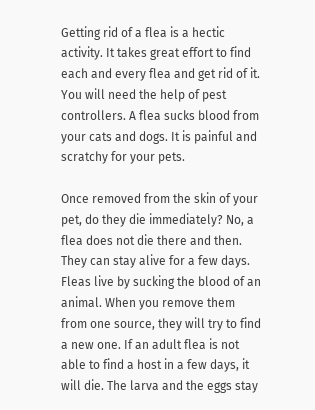Getting rid of a flea is a hectic activity. It takes great effort to find each and every flea and get rid of it. You will need the help of pest controllers. A flea sucks blood from your cats and dogs. It is painful and scratchy for your pets.

Once removed from the skin of your pet, do they die immediately? No, a flea does not die there and then. They can stay alive for a few days. Fleas live by sucking the blood of an animal. When you remove them from one source, they will try to find a new one. If an adult flea is not able to find a host in a few days, it will die. The larva and the eggs stay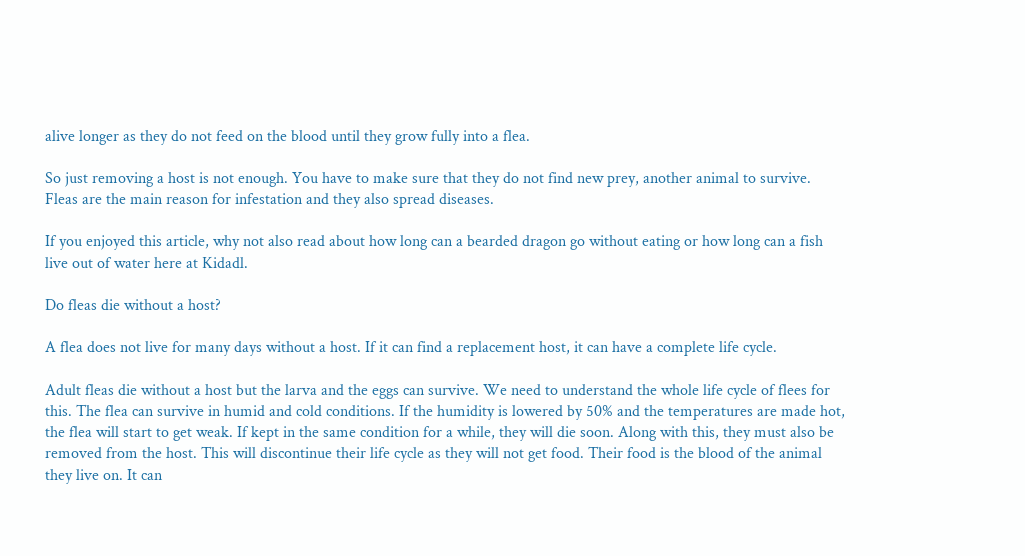alive longer as they do not feed on the blood until they grow fully into a flea.

So just removing a host is not enough. You have to make sure that they do not find new prey, another animal to survive. Fleas are the main reason for infestation and they also spread diseases.

If you enjoyed this article, why not also read about how long can a bearded dragon go without eating or how long can a fish live out of water here at Kidadl.

Do fleas die without a host?

A flea does not live for many days without a host. If it can find a replacement host, it can have a complete life cycle.

Adult fleas die without a host but the larva and the eggs can survive. We need to understand the whole life cycle of flees for this. The flea can survive in humid and cold conditions. If the humidity is lowered by 50% and the temperatures are made hot, the flea will start to get weak. If kept in the same condition for a while, they will die soon. Along with this, they must also be removed from the host. This will discontinue their life cycle as they will not get food. Their food is the blood of the animal they live on. It can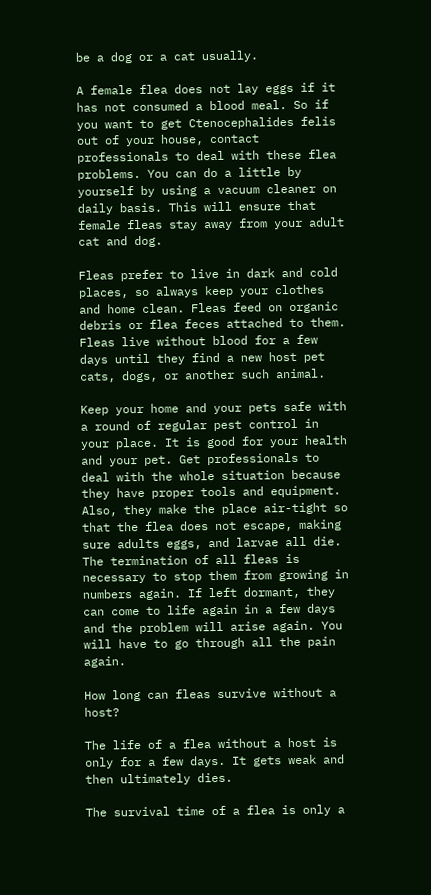be a dog or a cat usually.

A female flea does not lay eggs if it has not consumed a blood meal. So if you want to get Ctenocephalides felis out of your house, contact professionals to deal with these flea problems. You can do a little by yourself by using a vacuum cleaner on daily basis. This will ensure that female fleas stay away from your adult cat and dog.

Fleas prefer to live in dark and cold places, so always keep your clothes and home clean. Fleas feed on organic debris or flea feces attached to them. Fleas live without blood for a few days until they find a new host pet cats, dogs, or another such animal.

Keep your home and your pets safe with a round of regular pest control in your place. It is good for your health and your pet. Get professionals to deal with the whole situation because they have proper tools and equipment. Also, they make the place air-tight so that the flea does not escape, making sure adults eggs, and larvae all die. The termination of all fleas is necessary to stop them from growing in numbers again. If left dormant, they can come to life again in a few days and the problem will arise again. You will have to go through all the pain again.

How long can fleas survive without a host?

The life of a flea without a host is only for a few days. It gets weak and then ultimately dies.

The survival time of a flea is only a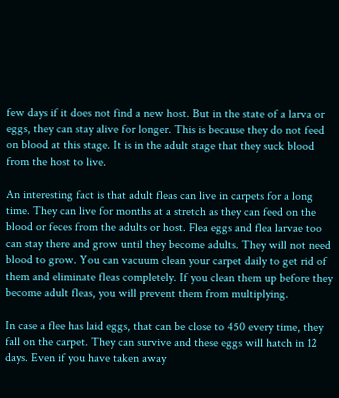few days if it does not find a new host. But in the state of a larva or eggs, they can stay alive for longer. This is because they do not feed on blood at this stage. It is in the adult stage that they suck blood from the host to live.

An interesting fact is that adult fleas can live in carpets for a long time. They can live for months at a stretch as they can feed on the blood or feces from the adults or host. Flea eggs and flea larvae too can stay there and grow until they become adults. They will not need blood to grow. You can vacuum clean your carpet daily to get rid of them and eliminate fleas completely. If you clean them up before they become adult fleas, you will prevent them from multiplying.

In case a flee has laid eggs, that can be close to 450 every time, they fall on the carpet. They can survive and these eggs will hatch in 12 days. Even if you have taken away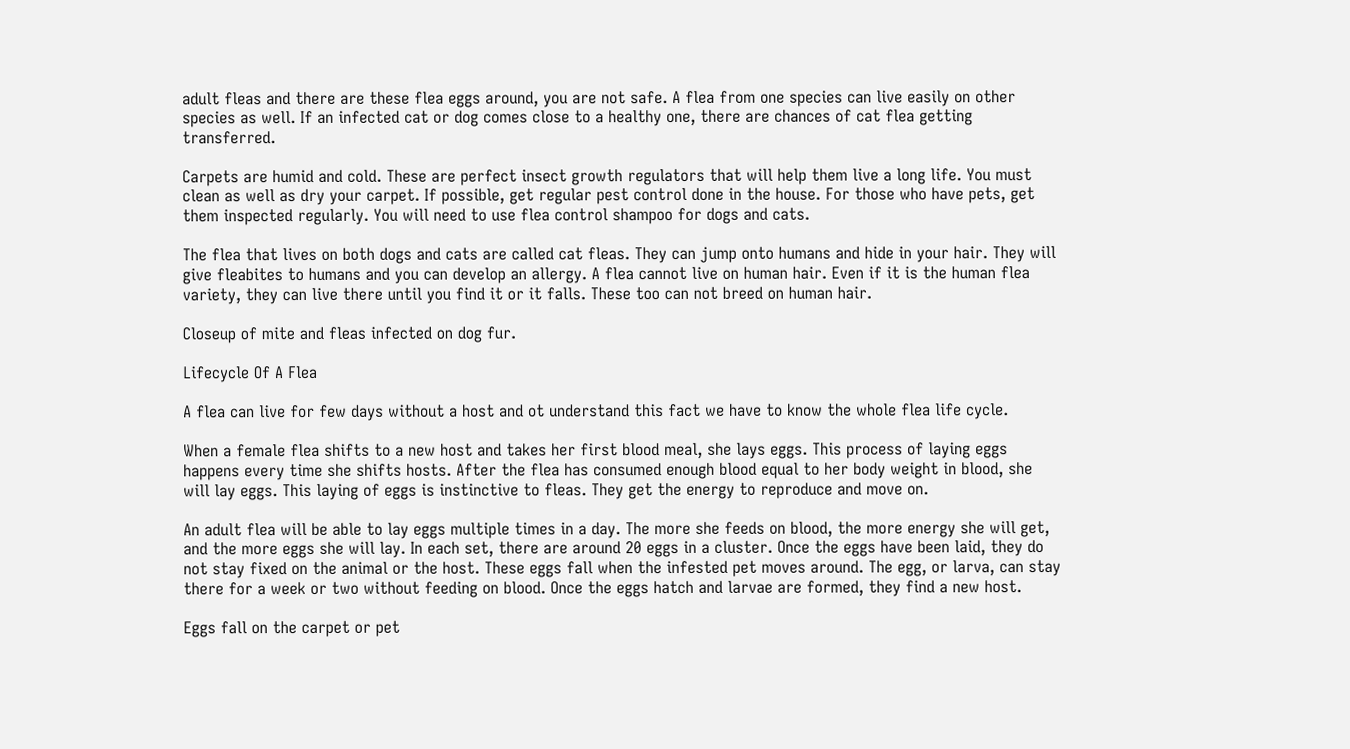adult fleas and there are these flea eggs around, you are not safe. A flea from one species can live easily on other species as well. If an infected cat or dog comes close to a healthy one, there are chances of cat flea getting transferred.

Carpets are humid and cold. These are perfect insect growth regulators that will help them live a long life. You must clean as well as dry your carpet. If possible, get regular pest control done in the house. For those who have pets, get them inspected regularly. You will need to use flea control shampoo for dogs and cats.

The flea that lives on both dogs and cats are called cat fleas. They can jump onto humans and hide in your hair. They will give fleabites to humans and you can develop an allergy. A flea cannot live on human hair. Even if it is the human flea variety, they can live there until you find it or it falls. These too can not breed on human hair.

Closeup of mite and fleas infected on dog fur.

Lifecycle Of A Flea

A flea can live for few days without a host and ot understand this fact we have to know the whole flea life cycle.

When a female flea shifts to a new host and takes her first blood meal, she lays eggs. This process of laying eggs happens every time she shifts hosts. After the flea has consumed enough blood equal to her body weight in blood, she will lay eggs. This laying of eggs is instinctive to fleas. They get the energy to reproduce and move on.

An adult flea will be able to lay eggs multiple times in a day. The more she feeds on blood, the more energy she will get, and the more eggs she will lay. In each set, there are around 20 eggs in a cluster. Once the eggs have been laid, they do not stay fixed on the animal or the host. These eggs fall when the infested pet moves around. The egg, or larva, can stay there for a week or two without feeding on blood. Once the eggs hatch and larvae are formed, they find a new host.

Eggs fall on the carpet or pet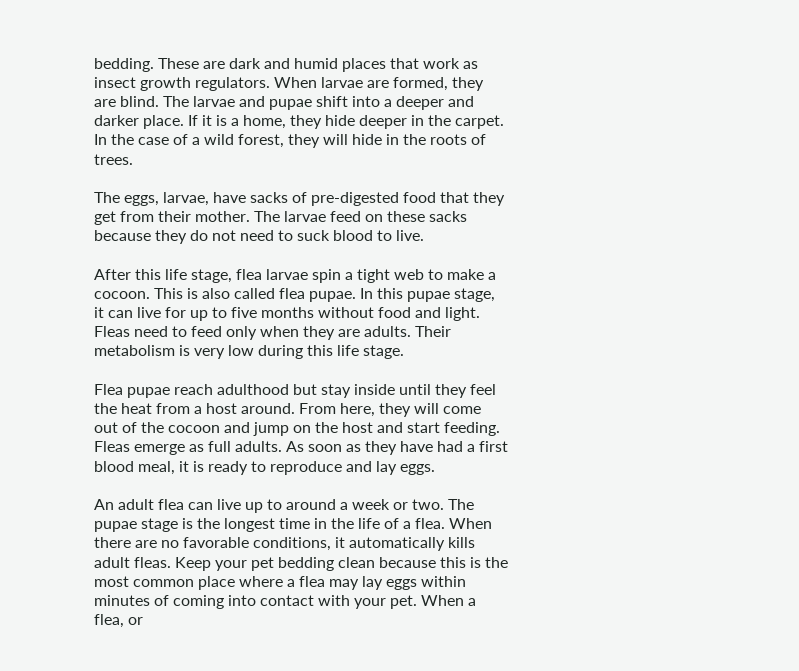bedding. These are dark and humid places that work as insect growth regulators. When larvae are formed, they are blind. The larvae and pupae shift into a deeper and darker place. If it is a home, they hide deeper in the carpet. In the case of a wild forest, they will hide in the roots of trees.

The eggs, larvae, have sacks of pre-digested food that they get from their mother. The larvae feed on these sacks because they do not need to suck blood to live.

After this life stage, flea larvae spin a tight web to make a cocoon. This is also called flea pupae. In this pupae stage, it can live for up to five months without food and light. Fleas need to feed only when they are adults. Their metabolism is very low during this life stage.

Flea pupae reach adulthood but stay inside until they feel the heat from a host around. From here, they will come out of the cocoon and jump on the host and start feeding. Fleas emerge as full adults. As soon as they have had a first blood meal, it is ready to reproduce and lay eggs.

An adult flea can live up to around a week or two. The pupae stage is the longest time in the life of a flea. When there are no favorable conditions, it automatically kills adult fleas. Keep your pet bedding clean because this is the most common place where a flea may lay eggs within minutes of coming into contact with your pet. When a flea, or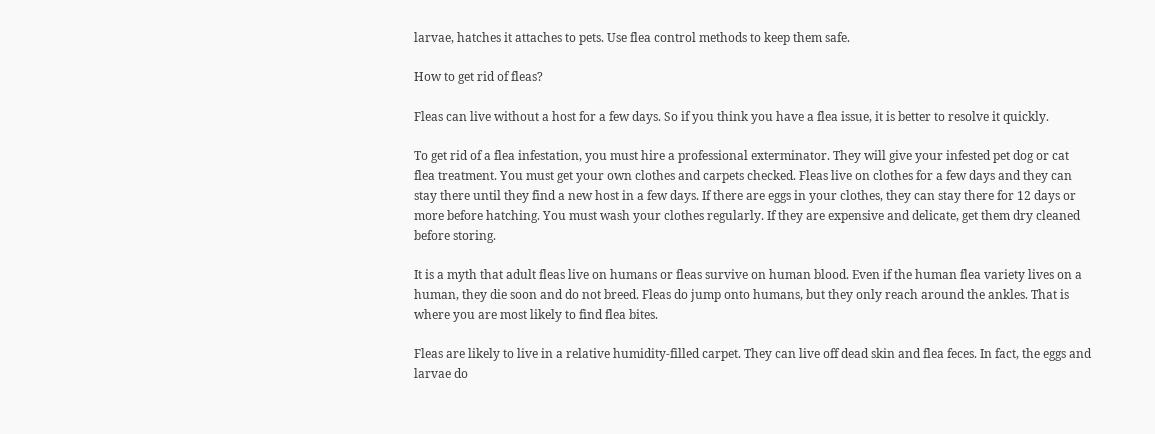larvae, hatches it attaches to pets. Use flea control methods to keep them safe.

How to get rid of fleas?

Fleas can live without a host for a few days. So if you think you have a flea issue, it is better to resolve it quickly.

To get rid of a flea infestation, you must hire a professional exterminator. They will give your infested pet dog or cat flea treatment. You must get your own clothes and carpets checked. Fleas live on clothes for a few days and they can stay there until they find a new host in a few days. If there are eggs in your clothes, they can stay there for 12 days or more before hatching. You must wash your clothes regularly. If they are expensive and delicate, get them dry cleaned before storing.

It is a myth that adult fleas live on humans or fleas survive on human blood. Even if the human flea variety lives on a human, they die soon and do not breed. Fleas do jump onto humans, but they only reach around the ankles. That is where you are most likely to find flea bites.

Fleas are likely to live in a relative humidity-filled carpet. They can live off dead skin and flea feces. In fact, the eggs and larvae do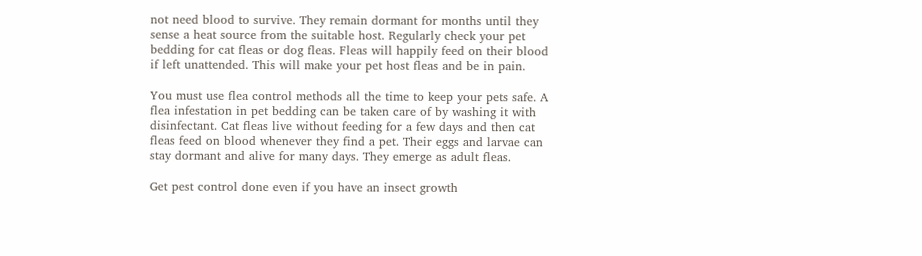not need blood to survive. They remain dormant for months until they sense a heat source from the suitable host. Regularly check your pet bedding for cat fleas or dog fleas. Fleas will happily feed on their blood if left unattended. This will make your pet host fleas and be in pain.

You must use flea control methods all the time to keep your pets safe. A flea infestation in pet bedding can be taken care of by washing it with disinfectant. Cat fleas live without feeding for a few days and then cat fleas feed on blood whenever they find a pet. Their eggs and larvae can stay dormant and alive for many days. They emerge as adult fleas.

Get pest control done even if you have an insect growth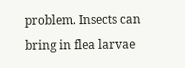problem. Insects can bring in flea larvae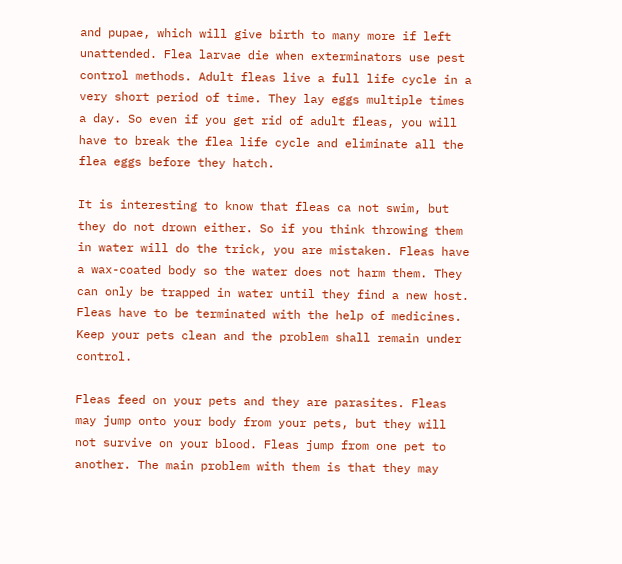and pupae, which will give birth to many more if left unattended. Flea larvae die when exterminators use pest control methods. Adult fleas live a full life cycle in a very short period of time. They lay eggs multiple times a day. So even if you get rid of adult fleas, you will have to break the flea life cycle and eliminate all the flea eggs before they hatch.

It is interesting to know that fleas ca not swim, but they do not drown either. So if you think throwing them in water will do the trick, you are mistaken. Fleas have a wax-coated body so the water does not harm them. They can only be trapped in water until they find a new host. Fleas have to be terminated with the help of medicines. Keep your pets clean and the problem shall remain under control.

Fleas feed on your pets and they are parasites. Fleas may jump onto your body from your pets, but they will not survive on your blood. Fleas jump from one pet to another. The main problem with them is that they may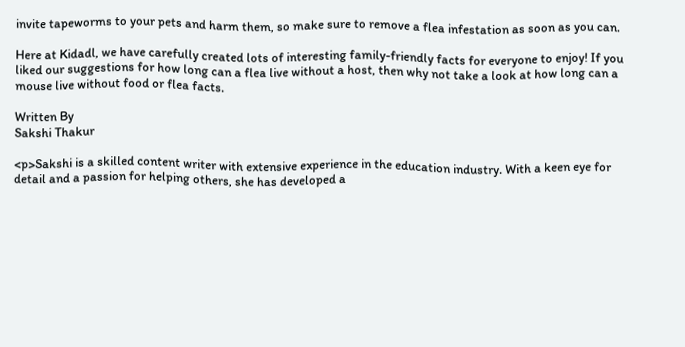invite tapeworms to your pets and harm them, so make sure to remove a flea infestation as soon as you can.

Here at Kidadl, we have carefully created lots of interesting family-friendly facts for everyone to enjoy! If you liked our suggestions for how long can a flea live without a host, then why not take a look at how long can a mouse live without food or flea facts.

Written By
Sakshi Thakur

<p>Sakshi is a skilled content writer with extensive experience in the education industry. With a keen eye for detail and a passion for helping others, she has developed a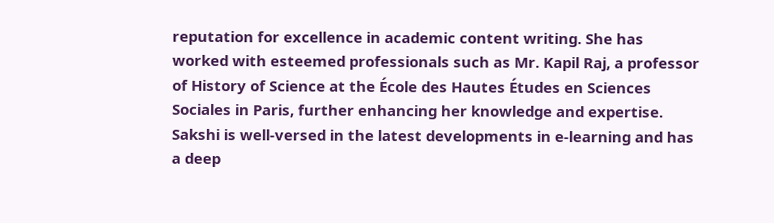reputation for excellence in academic content writing. She has worked with esteemed professionals such as Mr. Kapil Raj, a professor of History of Science at the École des Hautes Études en Sciences Sociales in Paris, further enhancing her knowledge and expertise. Sakshi is well-versed in the latest developments in e-learning and has a deep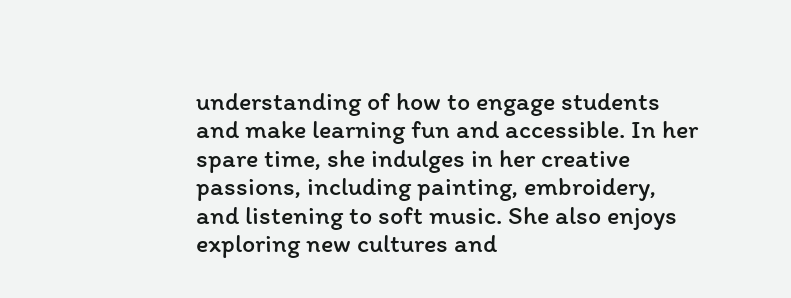understanding of how to engage students and make learning fun and accessible. In her spare time, she indulges in her creative passions, including painting, embroidery, and listening to soft music. She also enjoys exploring new cultures and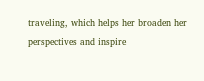traveling, which helps her broaden her perspectives and inspire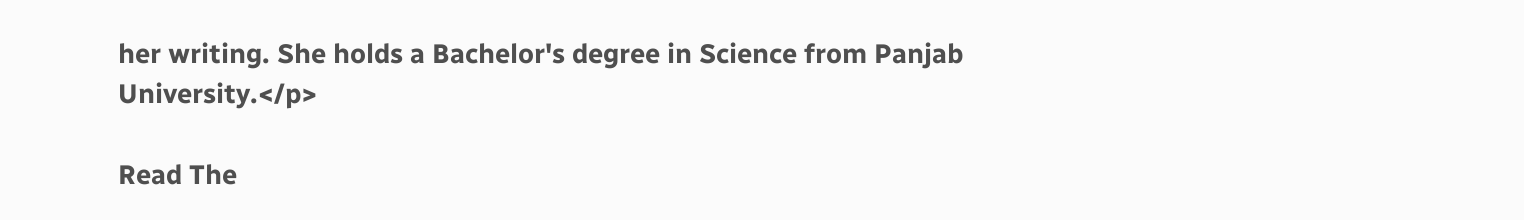her writing. She holds a Bachelor's degree in Science from Panjab University.</p>

Read The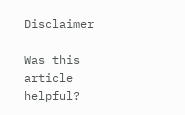Disclaimer

Was this article helpful?